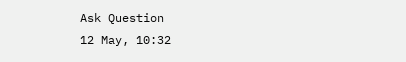Ask Question
12 May, 10:32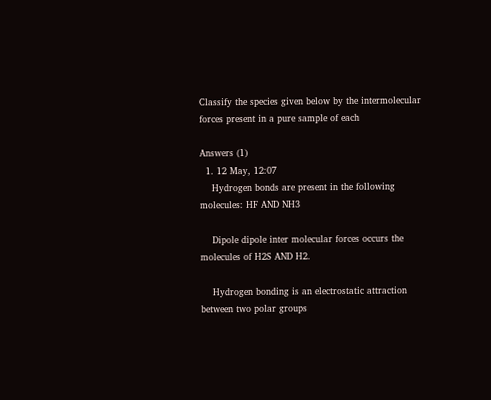Classify the species given below by the intermolecular forces present in a pure sample of each

Answers (1)
  1. 12 May, 12:07
    Hydrogen bonds are present in the following molecules: HF AND NH3

    Dipole dipole inter molecular forces occurs the molecules of H2S AND H2.

    Hydrogen bonding is an electrostatic attraction between two polar groups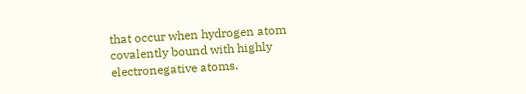that occur when hydrogen atom covalently bound with highly electronegative atoms.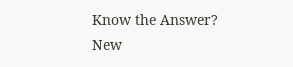Know the Answer?
New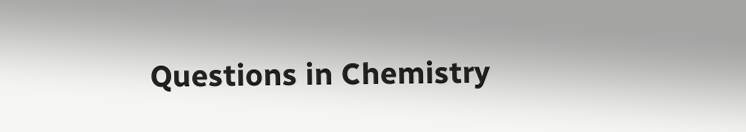Questions in Chemistry